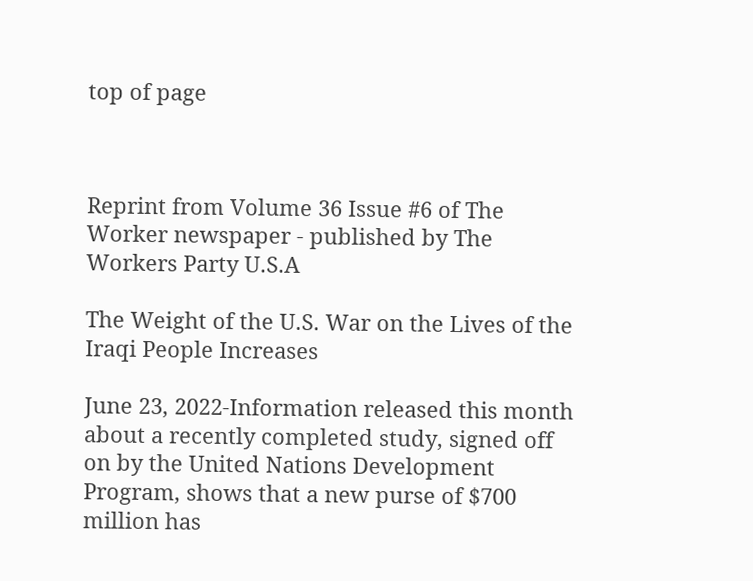top of page



Reprint from Volume 36 Issue #6 of The Worker newspaper - published by The Workers Party U.S.A

The Weight of the U.S. War on the Lives of the Iraqi People Increases

June 23, 2022-Information released this month about a recently completed study, signed off on by the United Nations Development Program, shows that a new purse of $700 million has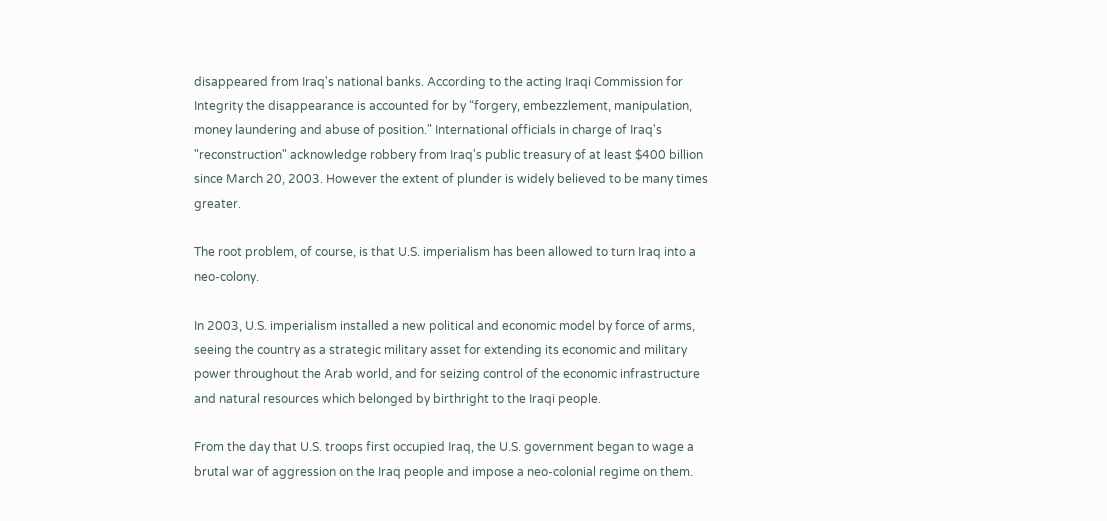disappeared from Iraq's national banks. According to the acting Iraqi Commission for Integrity the disappearance is accounted for by “forgery, embezzlement, manipulation, money laundering and abuse of position." International officials in charge of Iraq's "reconstruction" acknowledge robbery from Iraq's public treasury of at least $400 billion since March 20, 2003. However the extent of plunder is widely believed to be many times greater.

The root problem, of course, is that U.S. imperialism has been allowed to turn Iraq into a neo-colony.

In 2003, U.S. imperialism installed a new political and economic model by force of arms, seeing the country as a strategic military asset for extending its economic and military power throughout the Arab world, and for seizing control of the economic infrastructure and natural resources which belonged by birthright to the Iraqi people.

From the day that U.S. troops first occupied Iraq, the U.S. government began to wage a brutal war of aggression on the Iraq people and impose a neo-colonial regime on them.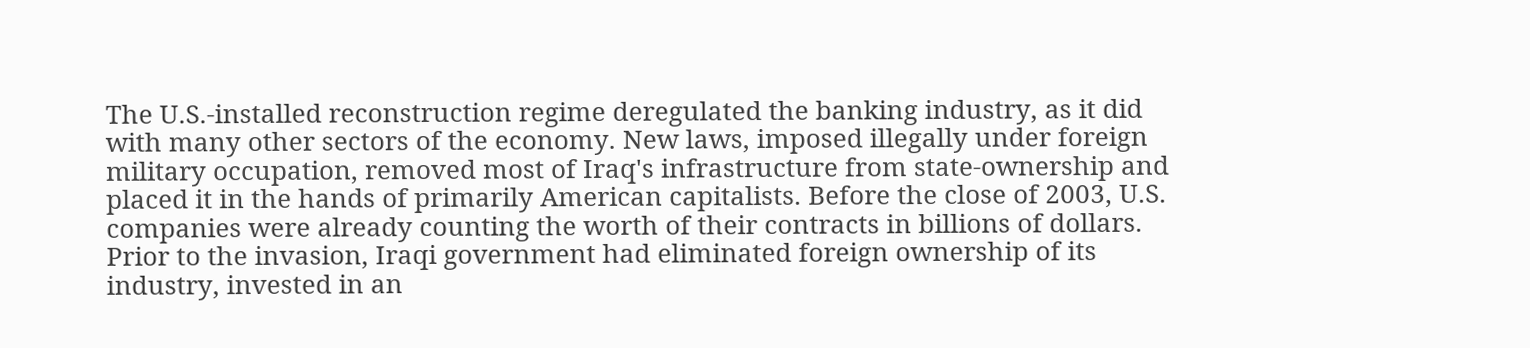The U.S.-installed reconstruction regime deregulated the banking industry, as it did with many other sectors of the economy. New laws, imposed illegally under foreign military occupation, removed most of Iraq's infrastructure from state-ownership and placed it in the hands of primarily American capitalists. Before the close of 2003, U.S. companies were already counting the worth of their contracts in billions of dollars. Prior to the invasion, Iraqi government had eliminated foreign ownership of its industry, invested in an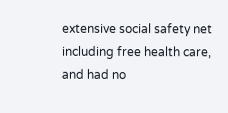extensive social safety net including free health care, and had no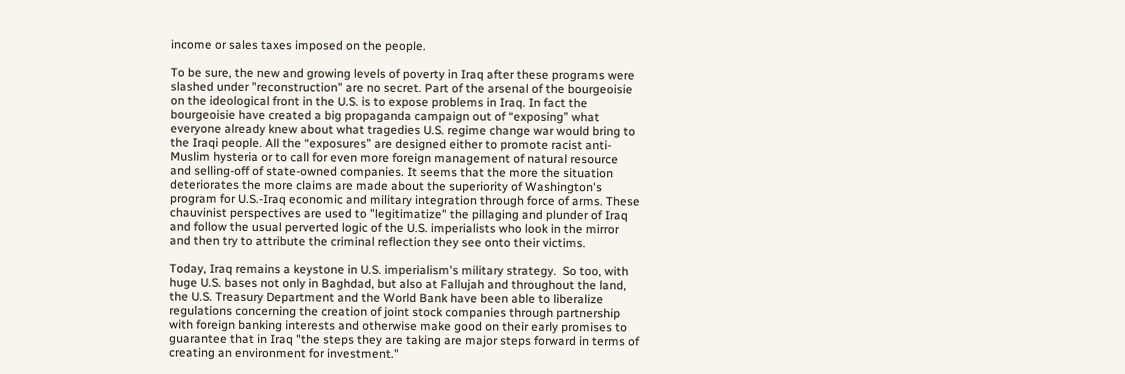income or sales taxes imposed on the people.

To be sure, the new and growing levels of poverty in Iraq after these programs were slashed under "reconstruction" are no secret. Part of the arsenal of the bourgeoisie on the ideological front in the U.S. is to expose problems in Iraq. In fact the bourgeoisie have created a big propaganda campaign out of “exposing” what everyone already knew about what tragedies U.S. regime change war would bring to the Iraqi people. All the “exposures” are designed either to promote racist anti-Muslim hysteria or to call for even more foreign management of natural resource and selling-off of state-owned companies. It seems that the more the situation deteriorates the more claims are made about the superiority of Washington's program for U.S.-Iraq economic and military integration through force of arms. These chauvinist perspectives are used to "legitimatize" the pillaging and plunder of Iraq and follow the usual perverted logic of the U.S. imperialists who look in the mirror and then try to attribute the criminal reflection they see onto their victims.

Today, Iraq remains a keystone in U.S. imperialism's military strategy.  So too, with huge U.S. bases not only in Baghdad, but also at Fallujah and throughout the land, the U.S. Treasury Department and the World Bank have been able to liberalize regulations concerning the creation of joint stock companies through partnership with foreign banking interests and otherwise make good on their early promises to guarantee that in Iraq "the steps they are taking are major steps forward in terms of creating an environment for investment."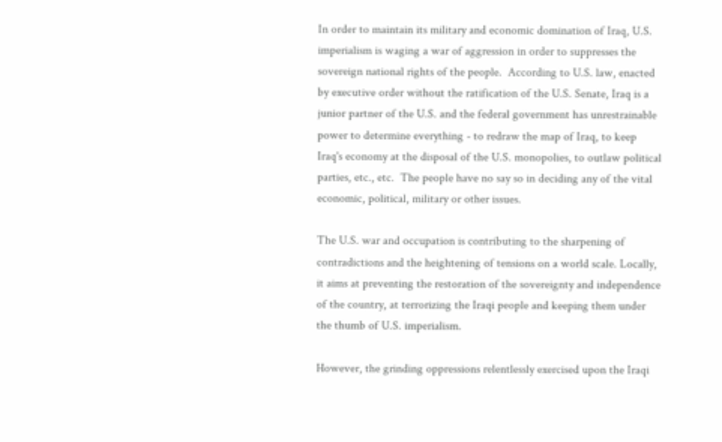In order to maintain its military and economic domination of Iraq, U.S. imperialism is waging a war of aggression in order to suppresses the sovereign national rights of the people.  According to U.S. law, enacted by executive order without the ratification of the U.S. Senate, Iraq is a junior partner of the U.S. and the federal government has unrestrainable power to determine everything - to redraw the map of Iraq, to keep Iraq's economy at the disposal of the U.S. monopolies, to outlaw political parties, etc., etc.  The people have no say so in deciding any of the vital economic, political, military or other issues.

The U.S. war and occupation is contributing to the sharpening of contradictions and the heightening of tensions on a world scale. Locally, it aims at preventing the restoration of the sovereignty and independence of the country, at terrorizing the Iraqi people and keeping them under the thumb of U.S. imperialism.

However, the grinding oppressions relentlessly exercised upon the Iraqi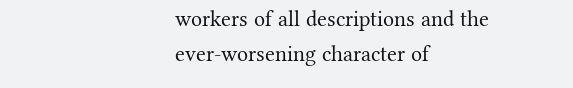workers of all descriptions and the ever-worsening character of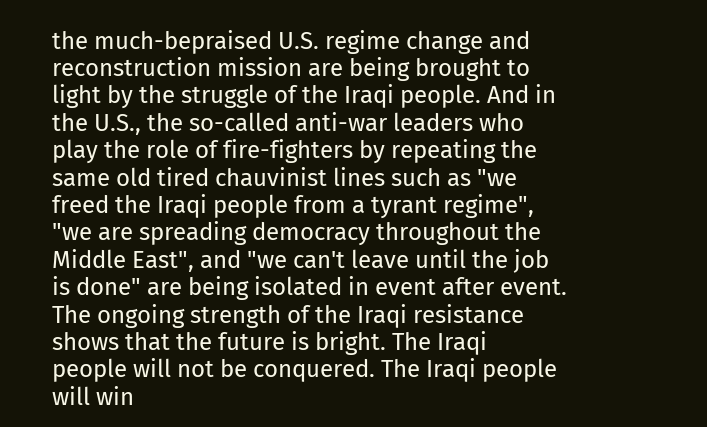the much-bepraised U.S. regime change and reconstruction mission are being brought to light by the struggle of the Iraqi people. And in the U.S., the so-called anti-war leaders who play the role of fire-fighters by repeating the same old tired chauvinist lines such as "we freed the Iraqi people from a tyrant regime", "we are spreading democracy throughout the Middle East", and "we can't leave until the job is done" are being isolated in event after event. The ongoing strength of the Iraqi resistance shows that the future is bright. The Iraqi people will not be conquered. The Iraqi people will win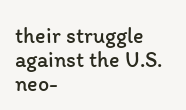their struggle against the U.S. neo-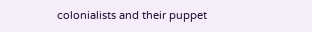colonialists and their puppet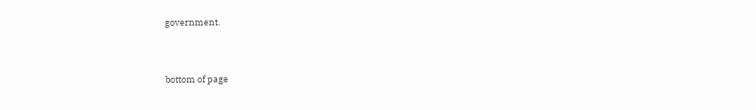government.


bottom of page